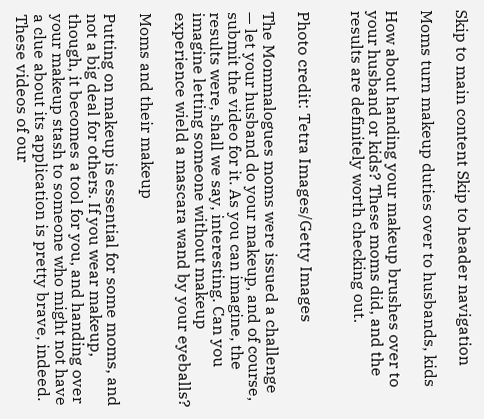Skip to main content Skip to header navigation

Moms turn makeup duties over to husbands, kids

How about handing your makeup brushes over to your husband or kids? These moms did, and the results are definitely worth checking out.


Photo credit: Tetra Images/Getty Images

The Mommalogues moms were issued a challenge — let your husband do your makeup, and of course, submit the video for it. As you can imagine, the results were, shall we say, interesting. Can you imagine letting someone without makeup experience wield a mascara wand by your eyeballs?

Moms and their makeup

Putting on makeup is essential for some moms, and not a big deal for others. If you wear makeup, though, it becomes a tool for you, and handing over your makeup stash to someone who might not have a clue about its application is pretty brave, indeed. These videos of our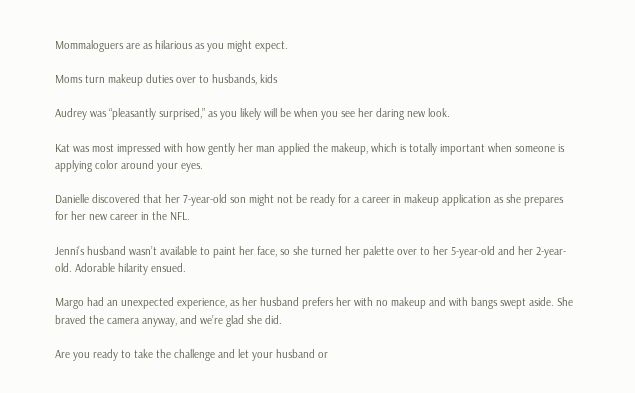Mommaloguers are as hilarious as you might expect.

Moms turn makeup duties over to husbands, kids

Audrey was “pleasantly surprised,” as you likely will be when you see her daring new look.

Kat was most impressed with how gently her man applied the makeup, which is totally important when someone is applying color around your eyes.

Danielle discovered that her 7-year-old son might not be ready for a career in makeup application as she prepares for her new career in the NFL.

Jenni’s husband wasn’t available to paint her face, so she turned her palette over to her 5-year-old and her 2-year-old. Adorable hilarity ensued.

Margo had an unexpected experience, as her husband prefers her with no makeup and with bangs swept aside. She braved the camera anyway, and we’re glad she did.

Are you ready to take the challenge and let your husband or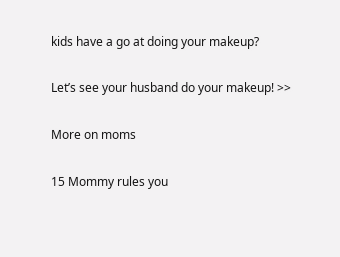kids have a go at doing your makeup?

Let’s see your husband do your makeup! >>

More on moms

15 Mommy rules you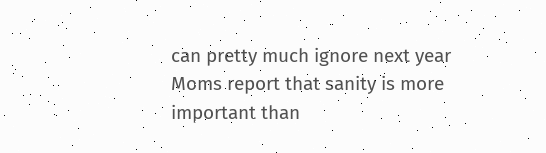can pretty much ignore next year
Moms report that sanity is more important than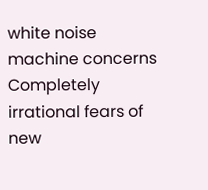white noise machine concerns
Completely irrational fears of new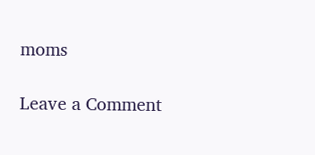moms

Leave a Comment